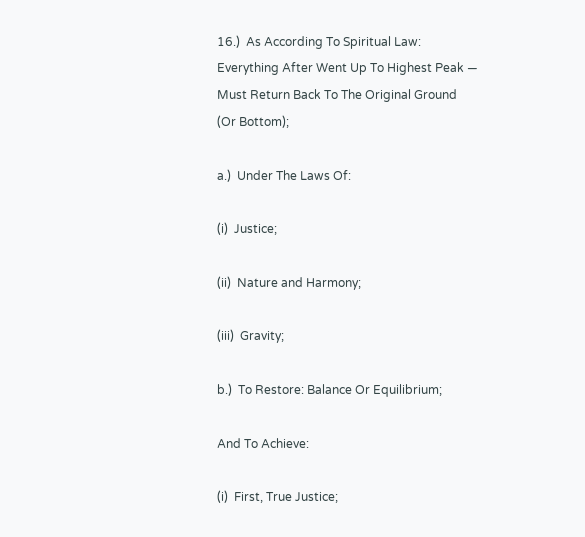16.)  As According To Spiritual Law:
Everything After Went Up To Highest Peak —
Must Return Back To The Original Ground
(Or Bottom);

a.)  Under The Laws Of:

(i)  Justice;

(ii)  Nature and Harmony;

(iii)  Gravity;

b.)  To Restore: Balance Or Equilibrium;

And To Achieve:

(i)  First, True Justice;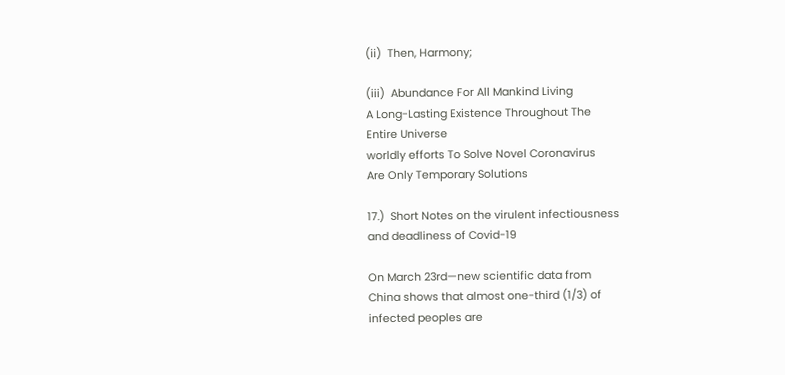(ii)  Then, Harmony;

(iii)  Abundance For All Mankind Living
A Long-Lasting Existence Throughout The
Entire Universe
worldly efforts To Solve Novel Coronavirus
Are Only Temporary Solutions

17.)  Short Notes on the virulent infectiousness
and deadliness of Covid-19

On March 23rd—new scientific data from
China shows that almost one-third (1/3) of
infected peoples are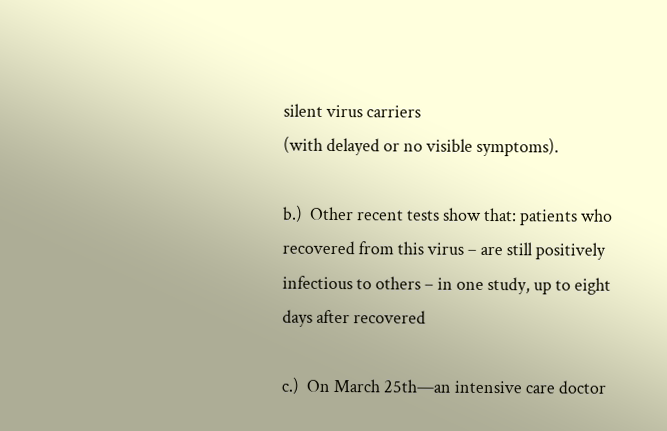silent virus carriers
(with delayed or no visible symptoms).

b.)  Other recent tests show that: patients who
recovered from this virus – are still positively
infectious to others – in one study, up to eight
days after recovered

c.)  On March 25th—an intensive care doctor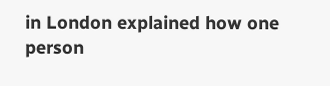in London explained how one person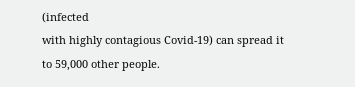(infected
with highly contagious Covid-19) can spread it
to 59,000 other people.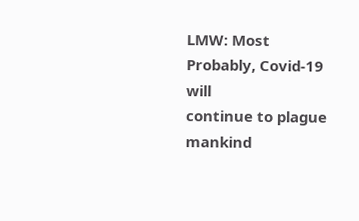LMW: Most Probably, Covid-19 will
continue to plague mankind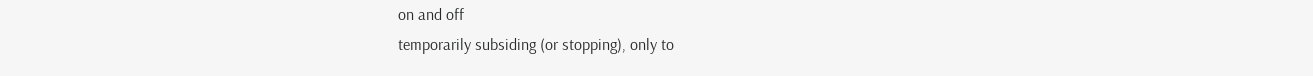on and off
temporarily subsiding (or stopping), only to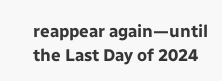reappear again—until the Last Day of 2024